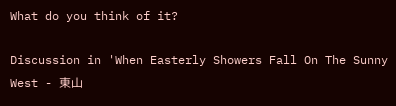What do you think of it?

Discussion in 'When Easterly Showers Fall On The Sunny West - 東山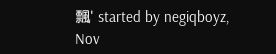飄' started by negiqboyz, Nov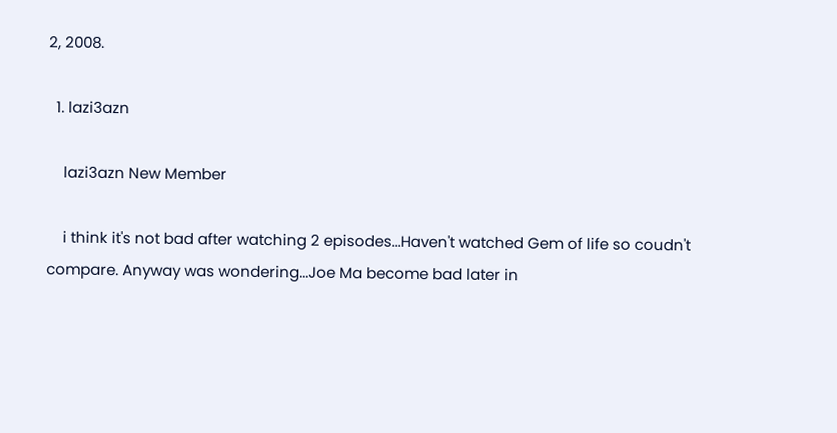2, 2008.

  1. lazi3azn

    lazi3azn New Member

    i think it's not bad after watching 2 episodes...Haven't watched Gem of life so coudn't compare. Anyway was wondering...Joe Ma become bad later in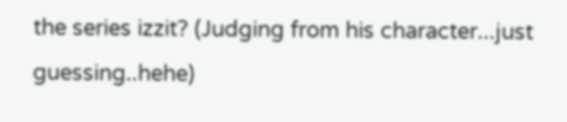the series izzit? (Judging from his character...just guessing..hehe)